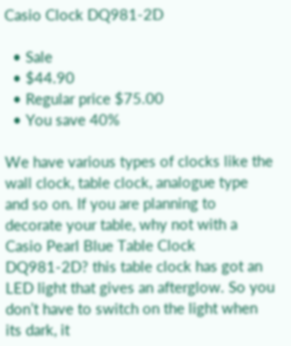Casio Clock DQ981-2D

  • Sale
  • $44.90
  • Regular price $75.00
  • You save 40%

We have various types of clocks like the wall clock, table clock, analogue type and so on. If you are planning to decorate your table, why not with a Casio Pearl Blue Table Clock DQ981-2D? this table clock has got an LED light that gives an afterglow. So you don’t have to switch on the light when its dark, it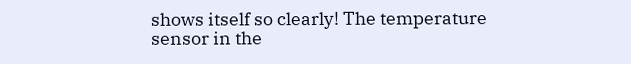shows itself so clearly! The temperature sensor in the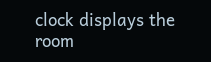clock displays the room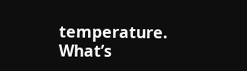temperature. What’s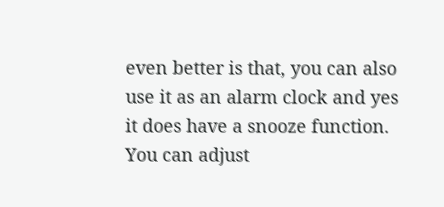even better is that, you can also use it as an alarm clock and yes it does have a snooze function. You can adjust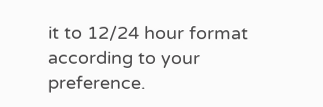it to 12/24 hour format according to your preference.